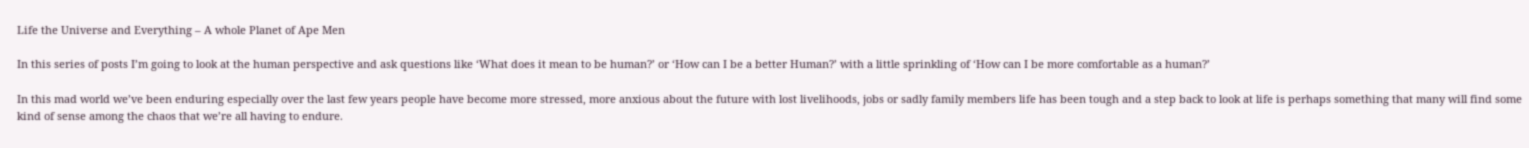Life the Universe and Everything – A whole Planet of Ape Men

In this series of posts I’m going to look at the human perspective and ask questions like ‘What does it mean to be human?’ or ‘How can I be a better Human?’ with a little sprinkling of ‘How can I be more comfortable as a human?’

In this mad world we’ve been enduring especially over the last few years people have become more stressed, more anxious about the future with lost livelihoods, jobs or sadly family members life has been tough and a step back to look at life is perhaps something that many will find some kind of sense among the chaos that we’re all having to endure.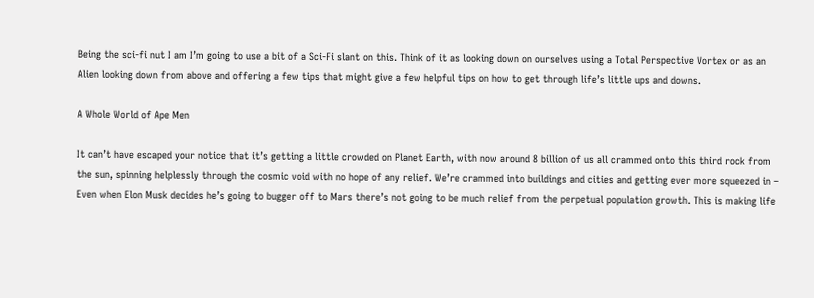Being the sci-fi nut I am I’m going to use a bit of a Sci-Fi slant on this. Think of it as looking down on ourselves using a Total Perspective Vortex or as an Alien looking down from above and offering a few tips that might give a few helpful tips on how to get through life’s little ups and downs.

A Whole World of Ape Men

It can’t have escaped your notice that it’s getting a little crowded on Planet Earth, with now around 8 billion of us all crammed onto this third rock from the sun, spinning helplessly through the cosmic void with no hope of any relief. We’re crammed into buildings and cities and getting ever more squeezed in – Even when Elon Musk decides he’s going to bugger off to Mars there’s not going to be much relief from the perpetual population growth. This is making life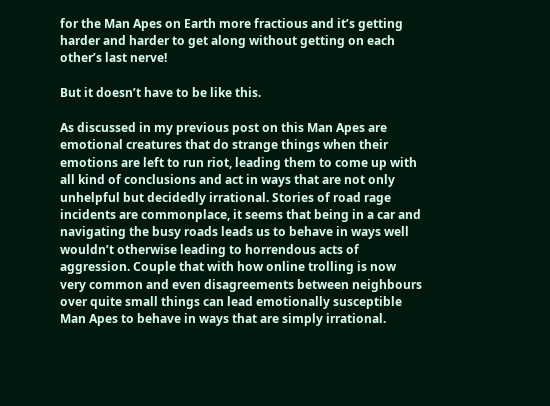for the Man Apes on Earth more fractious and it’s getting harder and harder to get along without getting on each other’s last nerve!

But it doesn’t have to be like this.

As discussed in my previous post on this Man Apes are emotional creatures that do strange things when their emotions are left to run riot, leading them to come up with all kind of conclusions and act in ways that are not only unhelpful but decidedly irrational. Stories of road rage incidents are commonplace, it seems that being in a car and navigating the busy roads leads us to behave in ways well wouldn’t otherwise leading to horrendous acts of aggression. Couple that with how online trolling is now very common and even disagreements between neighbours over quite small things can lead emotionally susceptible Man Apes to behave in ways that are simply irrational.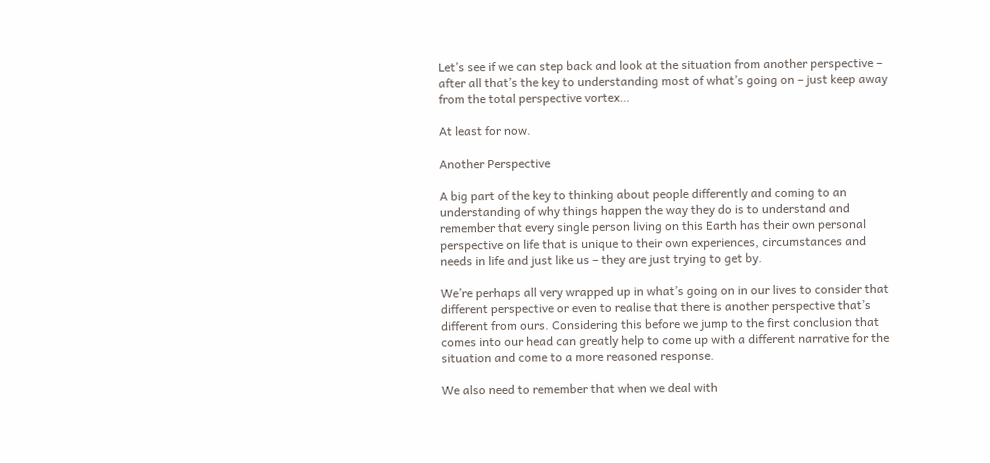Let’s see if we can step back and look at the situation from another perspective – after all that’s the key to understanding most of what’s going on – just keep away from the total perspective vortex…

At least for now.

Another Perspective

A big part of the key to thinking about people differently and coming to an understanding of why things happen the way they do is to understand and remember that every single person living on this Earth has their own personal perspective on life that is unique to their own experiences, circumstances and needs in life and just like us – they are just trying to get by.

We’re perhaps all very wrapped up in what’s going on in our lives to consider that different perspective or even to realise that there is another perspective that’s different from ours. Considering this before we jump to the first conclusion that comes into our head can greatly help to come up with a different narrative for the situation and come to a more reasoned response.

We also need to remember that when we deal with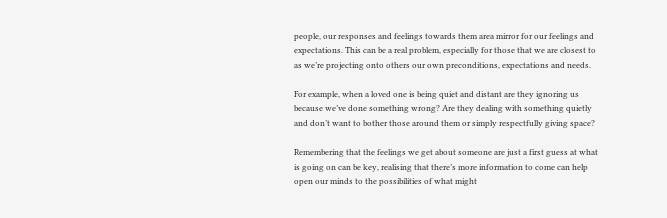people, our responses and feelings towards them area mirror for our feelings and expectations. This can be a real problem, especially for those that we are closest to as we’re projecting onto others our own preconditions, expectations and needs.

For example, when a loved one is being quiet and distant are they ignoring us because we’ve done something wrong? Are they dealing with something quietly and don’t want to bother those around them or simply respectfully giving space?

Remembering that the feelings we get about someone are just a first guess at what is going on can be key, realising that there’s more information to come can help open our minds to the possibilities of what might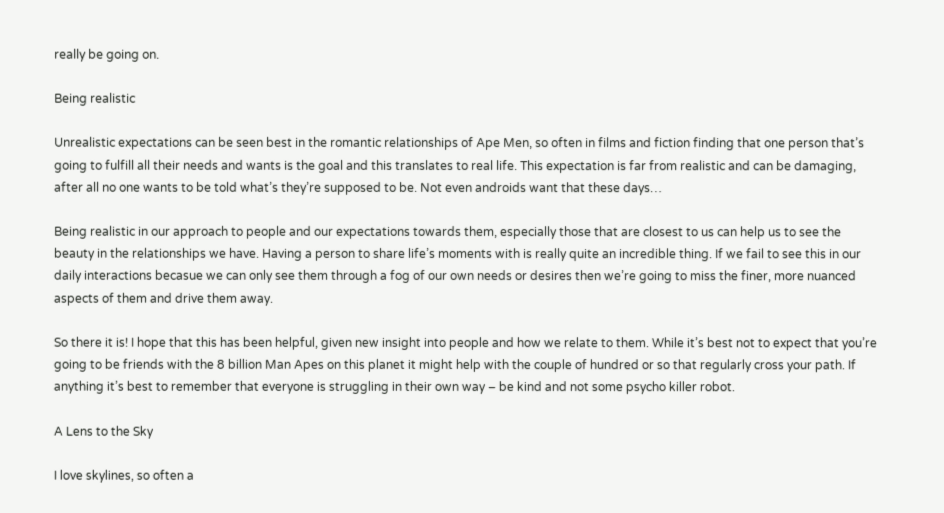really be going on.

Being realistic

Unrealistic expectations can be seen best in the romantic relationships of Ape Men, so often in films and fiction finding that one person that’s going to fulfill all their needs and wants is the goal and this translates to real life. This expectation is far from realistic and can be damaging, after all no one wants to be told what’s they’re supposed to be. Not even androids want that these days…

Being realistic in our approach to people and our expectations towards them, especially those that are closest to us can help us to see the beauty in the relationships we have. Having a person to share life’s moments with is really quite an incredible thing. If we fail to see this in our daily interactions becasue we can only see them through a fog of our own needs or desires then we’re going to miss the finer, more nuanced aspects of them and drive them away.

So there it is! I hope that this has been helpful, given new insight into people and how we relate to them. While it’s best not to expect that you’re going to be friends with the 8 billion Man Apes on this planet it might help with the couple of hundred or so that regularly cross your path. If anything it’s best to remember that everyone is struggling in their own way – be kind and not some psycho killer robot.

A Lens to the Sky

I love skylines, so often a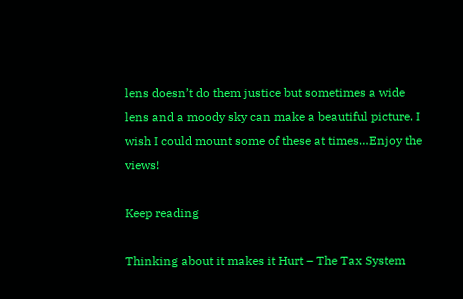lens doesn’t do them justice but sometimes a wide lens and a moody sky can make a beautiful picture. I wish I could mount some of these at times…Enjoy the views!

Keep reading

Thinking about it makes it Hurt – The Tax System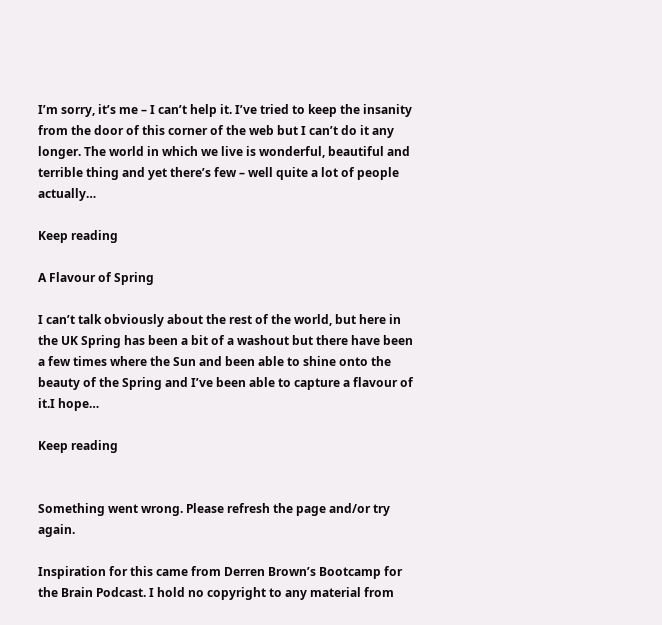I’m sorry, it’s me – I can’t help it. I’ve tried to keep the insanity from the door of this corner of the web but I can’t do it any longer. The world in which we live is wonderful, beautiful and terrible thing and yet there’s few – well quite a lot of people actually…

Keep reading

A Flavour of Spring

I can’t talk obviously about the rest of the world, but here in the UK Spring has been a bit of a washout but there have been a few times where the Sun and been able to shine onto the beauty of the Spring and I’ve been able to capture a flavour of it.I hope…

Keep reading


Something went wrong. Please refresh the page and/or try again.

Inspiration for this came from Derren Brown’s Bootcamp for the Brain Podcast. I hold no copyright to any material from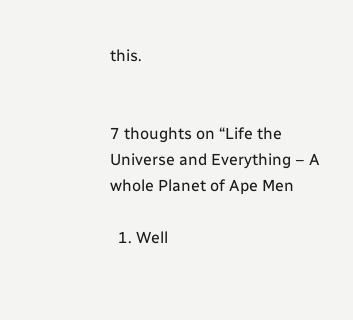this.


7 thoughts on “Life the Universe and Everything – A whole Planet of Ape Men

  1. Well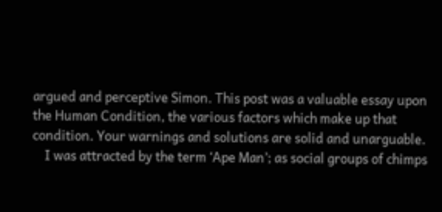argued and perceptive Simon. This post was a valuable essay upon the Human Condition, the various factors which make up that condition. Your warnings and solutions are solid and unarguable.
    I was attracted by the term ‘Ape Man’; as social groups of chimps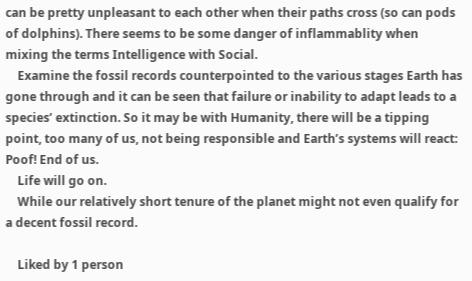can be pretty unpleasant to each other when their paths cross (so can pods of dolphins). There seems to be some danger of inflammablity when mixing the terms Intelligence with Social.
    Examine the fossil records counterpointed to the various stages Earth has gone through and it can be seen that failure or inability to adapt leads to a species’ extinction. So it may be with Humanity, there will be a tipping point, too many of us, not being responsible and Earth’s systems will react: Poof! End of us.
    Life will go on.
    While our relatively short tenure of the planet might not even qualify for a decent fossil record.

    Liked by 1 person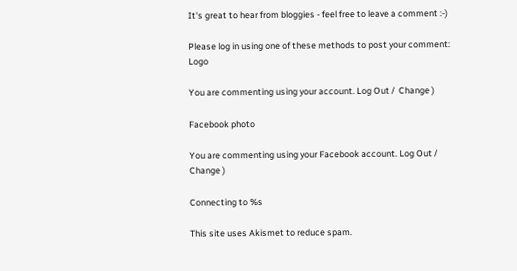It's great to hear from bloggies - feel free to leave a comment :-)

Please log in using one of these methods to post your comment: Logo

You are commenting using your account. Log Out /  Change )

Facebook photo

You are commenting using your Facebook account. Log Out /  Change )

Connecting to %s

This site uses Akismet to reduce spam.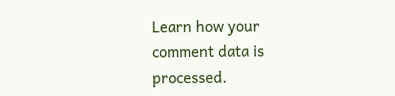Learn how your comment data is processed.